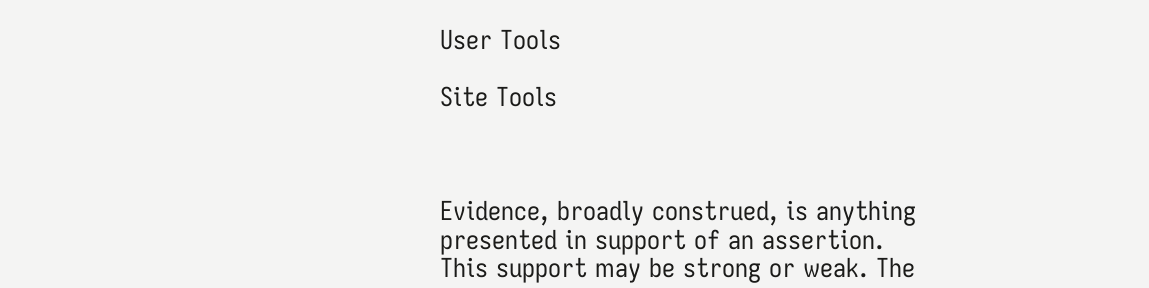User Tools

Site Tools



Evidence, broadly construed, is anything presented in support of an assertion. This support may be strong or weak. The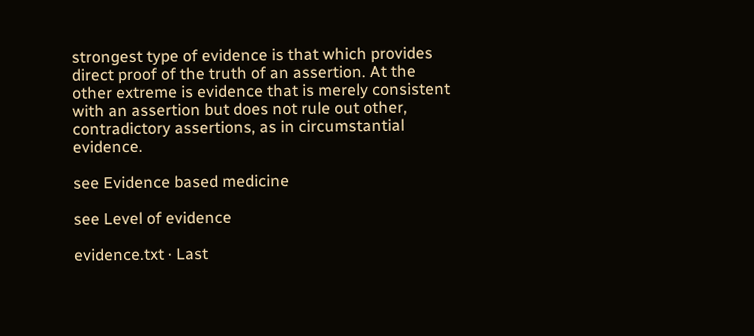strongest type of evidence is that which provides direct proof of the truth of an assertion. At the other extreme is evidence that is merely consistent with an assertion but does not rule out other, contradictory assertions, as in circumstantial evidence.

see Evidence based medicine

see Level of evidence

evidence.txt · Last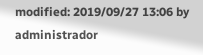modified: 2019/09/27 13:06 by administrador